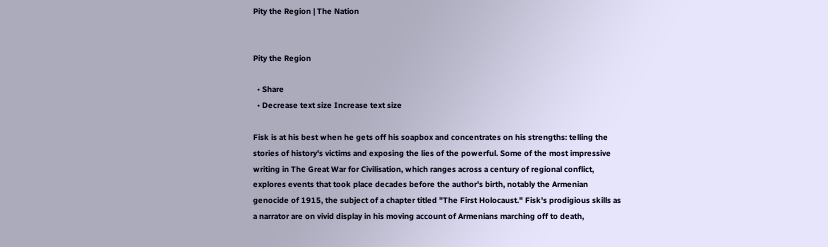Pity the Region | The Nation


Pity the Region

  • Share
  • Decrease text size Increase text size

Fisk is at his best when he gets off his soapbox and concentrates on his strengths: telling the stories of history's victims and exposing the lies of the powerful. Some of the most impressive writing in The Great War for Civilisation, which ranges across a century of regional conflict, explores events that took place decades before the author's birth, notably the Armenian genocide of 1915, the subject of a chapter titled "The First Holocaust." Fisk's prodigious skills as a narrator are on vivid display in his moving account of Armenians marching off to death,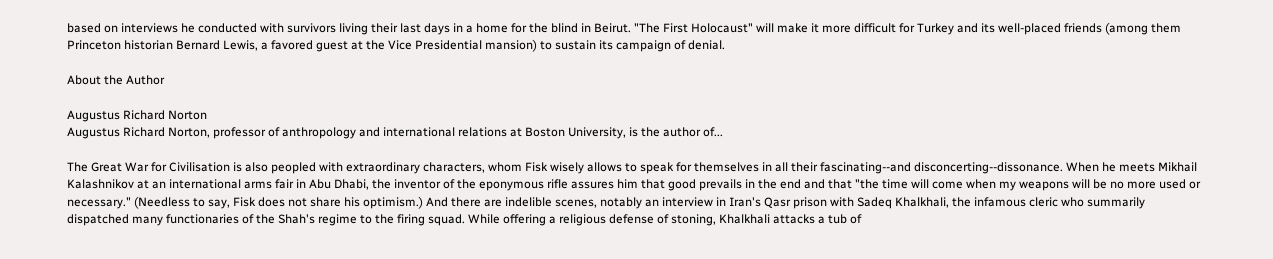based on interviews he conducted with survivors living their last days in a home for the blind in Beirut. "The First Holocaust" will make it more difficult for Turkey and its well-placed friends (among them Princeton historian Bernard Lewis, a favored guest at the Vice Presidential mansion) to sustain its campaign of denial.

About the Author

Augustus Richard Norton
Augustus Richard Norton, professor of anthropology and international relations at Boston University, is the author of...

The Great War for Civilisation is also peopled with extraordinary characters, whom Fisk wisely allows to speak for themselves in all their fascinating--and disconcerting--dissonance. When he meets Mikhail Kalashnikov at an international arms fair in Abu Dhabi, the inventor of the eponymous rifle assures him that good prevails in the end and that "the time will come when my weapons will be no more used or necessary." (Needless to say, Fisk does not share his optimism.) And there are indelible scenes, notably an interview in Iran's Qasr prison with Sadeq Khalkhali, the infamous cleric who summarily dispatched many functionaries of the Shah's regime to the firing squad. While offering a religious defense of stoning, Khalkhali attacks a tub of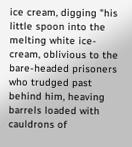ice cream, digging "his little spoon into the melting white ice-cream, oblivious to the bare-headed prisoners who trudged past behind him, heaving barrels loaded with cauldrons of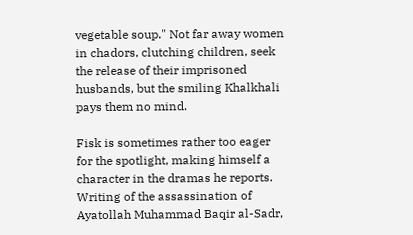vegetable soup." Not far away women in chadors, clutching children, seek the release of their imprisoned husbands, but the smiling Khalkhali pays them no mind.

Fisk is sometimes rather too eager for the spotlight, making himself a character in the dramas he reports. Writing of the assassination of Ayatollah Muhammad Baqir al-Sadr,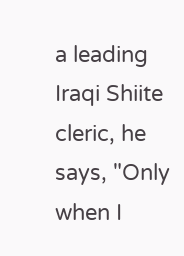a leading Iraqi Shiite cleric, he says, "Only when I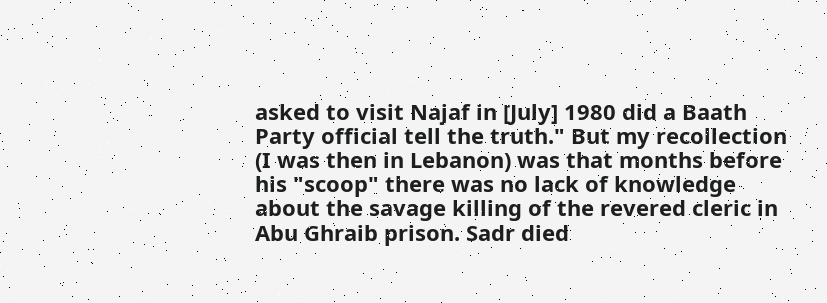asked to visit Najaf in [July] 1980 did a Baath Party official tell the truth." But my recollection (I was then in Lebanon) was that months before his "scoop" there was no lack of knowledge about the savage killing of the revered cleric in Abu Ghraib prison. Sadr died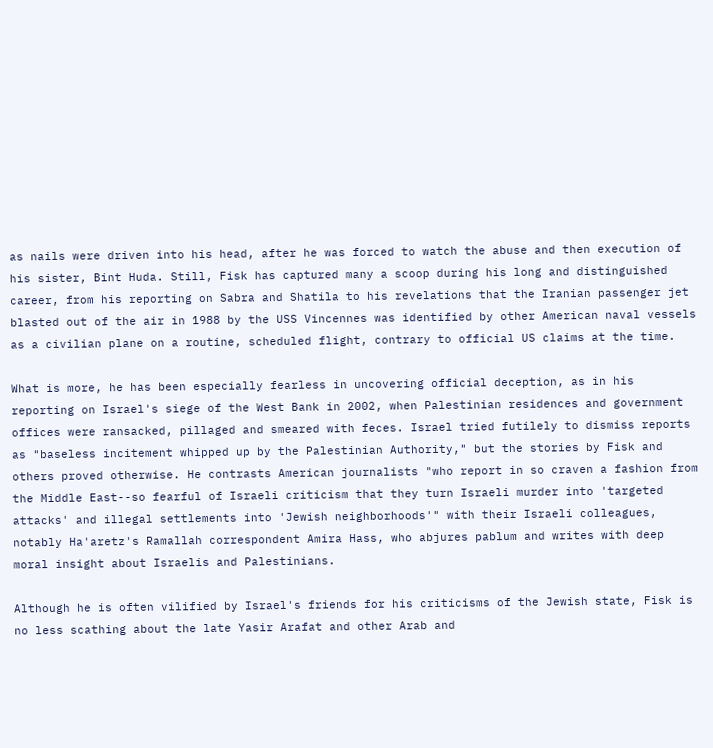as nails were driven into his head, after he was forced to watch the abuse and then execution of his sister, Bint Huda. Still, Fisk has captured many a scoop during his long and distinguished career, from his reporting on Sabra and Shatila to his revelations that the Iranian passenger jet blasted out of the air in 1988 by the USS Vincennes was identified by other American naval vessels as a civilian plane on a routine, scheduled flight, contrary to official US claims at the time.

What is more, he has been especially fearless in uncovering official deception, as in his reporting on Israel's siege of the West Bank in 2002, when Palestinian residences and government offices were ransacked, pillaged and smeared with feces. Israel tried futilely to dismiss reports as "baseless incitement whipped up by the Palestinian Authority," but the stories by Fisk and others proved otherwise. He contrasts American journalists "who report in so craven a fashion from the Middle East--so fearful of Israeli criticism that they turn Israeli murder into 'targeted attacks' and illegal settlements into 'Jewish neighborhoods'" with their Israeli colleagues, notably Ha'aretz's Ramallah correspondent Amira Hass, who abjures pablum and writes with deep moral insight about Israelis and Palestinians.

Although he is often vilified by Israel's friends for his criticisms of the Jewish state, Fisk is no less scathing about the late Yasir Arafat and other Arab and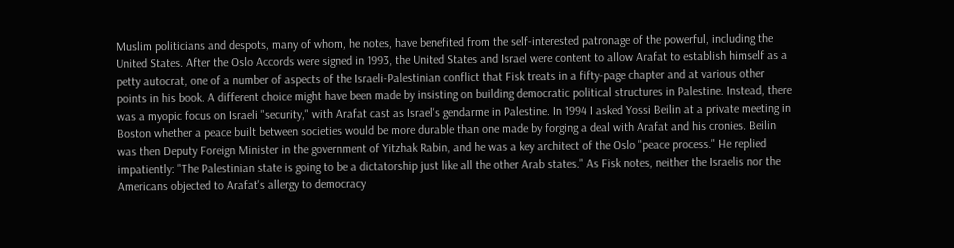Muslim politicians and despots, many of whom, he notes, have benefited from the self-interested patronage of the powerful, including the United States. After the Oslo Accords were signed in 1993, the United States and Israel were content to allow Arafat to establish himself as a petty autocrat, one of a number of aspects of the Israeli-Palestinian conflict that Fisk treats in a fifty-page chapter and at various other points in his book. A different choice might have been made by insisting on building democratic political structures in Palestine. Instead, there was a myopic focus on Israeli "security," with Arafat cast as Israel's gendarme in Palestine. In 1994 I asked Yossi Beilin at a private meeting in Boston whether a peace built between societies would be more durable than one made by forging a deal with Arafat and his cronies. Beilin was then Deputy Foreign Minister in the government of Yitzhak Rabin, and he was a key architect of the Oslo "peace process." He replied impatiently: "The Palestinian state is going to be a dictatorship just like all the other Arab states." As Fisk notes, neither the Israelis nor the Americans objected to Arafat's allergy to democracy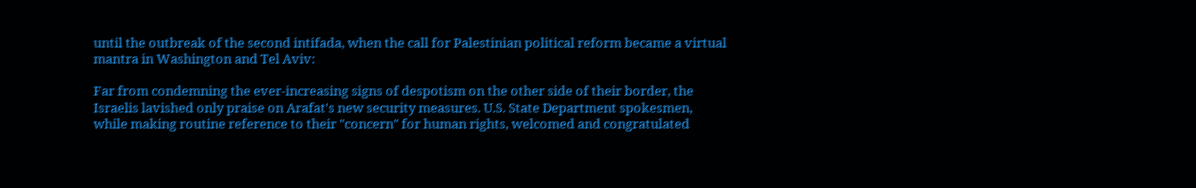until the outbreak of the second intifada, when the call for Palestinian political reform became a virtual mantra in Washington and Tel Aviv:

Far from condemning the ever-increasing signs of despotism on the other side of their border, the Israelis lavished only praise on Arafat's new security measures. U.S. State Department spokesmen, while making routine reference to their "concern" for human rights, welcomed and congratulated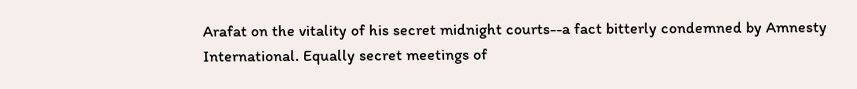Arafat on the vitality of his secret midnight courts--a fact bitterly condemned by Amnesty International. Equally secret meetings of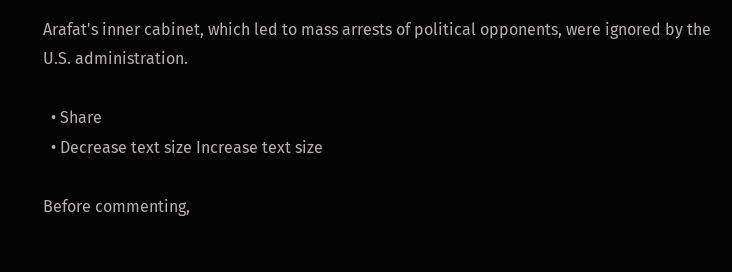Arafat's inner cabinet, which led to mass arrests of political opponents, were ignored by the U.S. administration.

  • Share
  • Decrease text size Increase text size

Before commenting,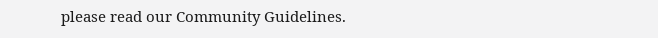please read our Community Guidelines.